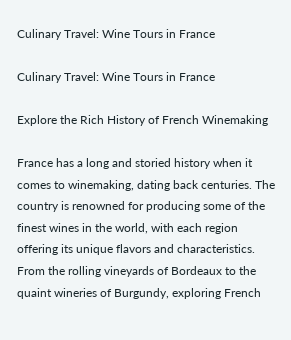Culinary Travel: Wine Tours in France

Culinary Travel: Wine Tours in France

Explore the Rich History of French Winemaking

France has a long and storied history when it comes to winemaking, dating back centuries. The country is renowned for producing some of the finest wines in the world, with each region offering its unique flavors and characteristics. From the rolling vineyards of Bordeaux to the quaint wineries of Burgundy, exploring French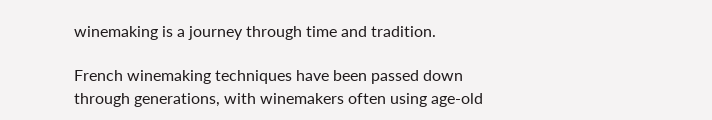winemaking is a journey through time and tradition.

French winemaking techniques have been passed down through generations, with winemakers often using age-old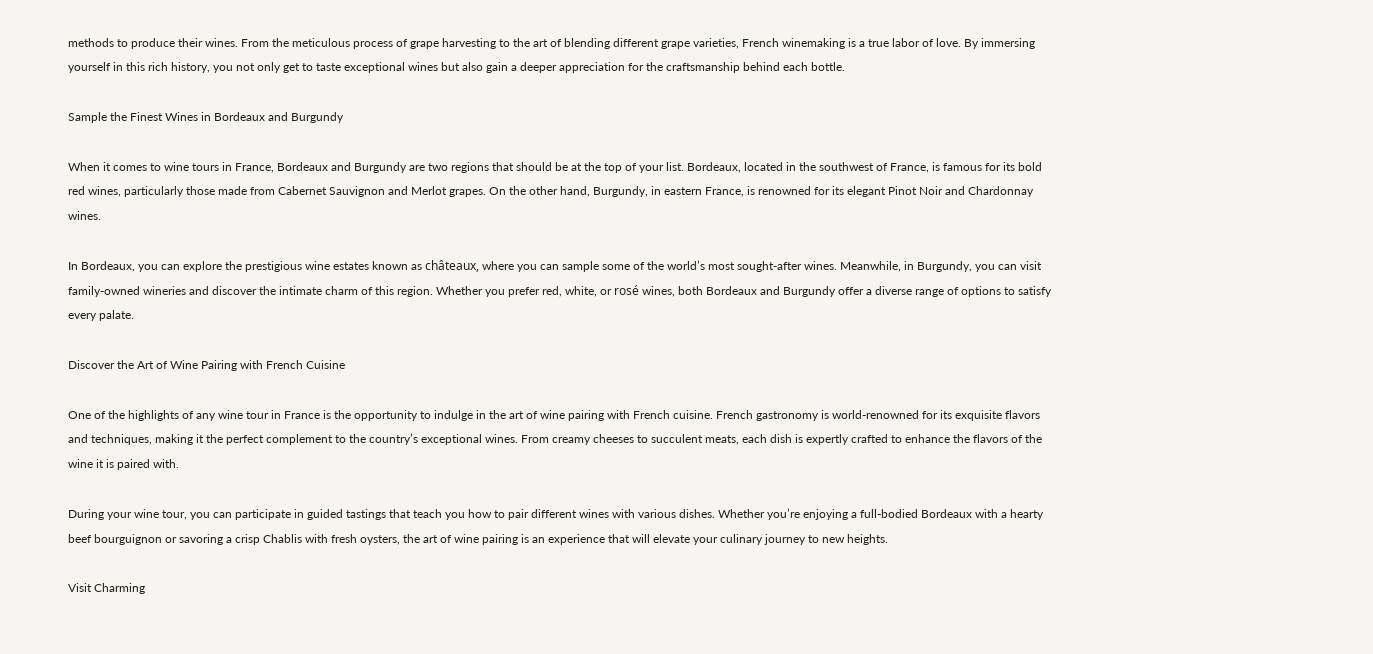methods to produce their wines. From the meticulous process of grape harvesting to the art of blending different grape varieties, French winemaking is a true labor of love. By immersing yourself in this rich history, you not only get to taste exceptional wines but also gain a deeper appreciation for the craftsmanship behind each bottle.

Sample the Finest Wines in Bordeaux and Burgundy

When it comes to wine tours in France, Bordeaux and Burgundy are two regions that should be at the top of your list. Bordeaux, located in the southwest of France, is famous for its bold red wines, particularly those made from Cabernet Sauvignon and Merlot grapes. On the other hand, Burgundy, in eastern France, is renowned for its elegant Pinot Noir and Chardonnay wines.

In Bordeaux, you can explore the prestigious wine estates known as châteaux, where you can sample some of the world’s most sought-after wines. Meanwhile, in Burgundy, you can visit family-owned wineries and discover the intimate charm of this region. Whether you prefer red, white, or rosé wines, both Bordeaux and Burgundy offer a diverse range of options to satisfy every palate.

Discover the Art of Wine Pairing with French Cuisine

One of the highlights of any wine tour in France is the opportunity to indulge in the art of wine pairing with French cuisine. French gastronomy is world-renowned for its exquisite flavors and techniques, making it the perfect complement to the country’s exceptional wines. From creamy cheeses to succulent meats, each dish is expertly crafted to enhance the flavors of the wine it is paired with.

During your wine tour, you can participate in guided tastings that teach you how to pair different wines with various dishes. Whether you’re enjoying a full-bodied Bordeaux with a hearty beef bourguignon or savoring a crisp Chablis with fresh oysters, the art of wine pairing is an experience that will elevate your culinary journey to new heights.

Visit Charming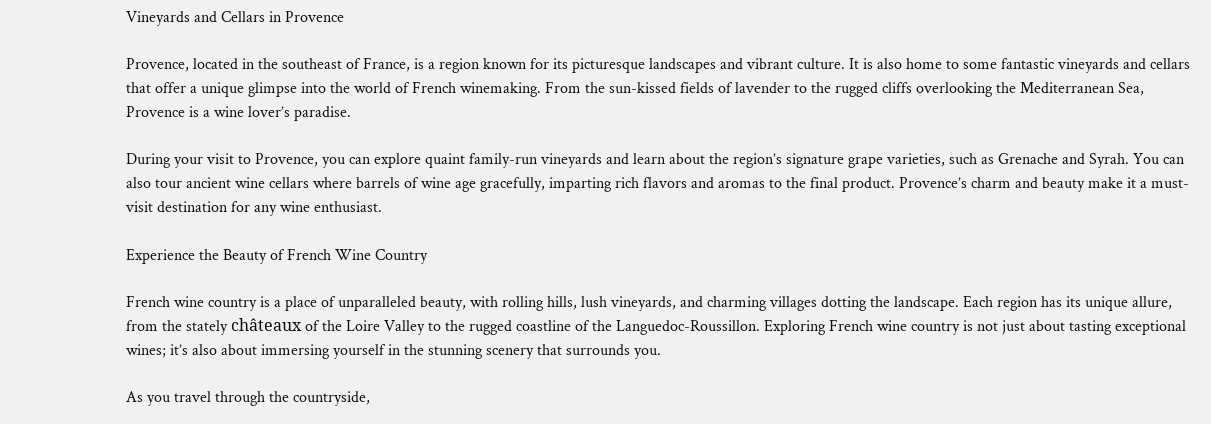Vineyards and Cellars in Provence

Provence, located in the southeast of France, is a region known for its picturesque landscapes and vibrant culture. It is also home to some fantastic vineyards and cellars that offer a unique glimpse into the world of French winemaking. From the sun-kissed fields of lavender to the rugged cliffs overlooking the Mediterranean Sea, Provence is a wine lover’s paradise.

During your visit to Provence, you can explore quaint family-run vineyards and learn about the region’s signature grape varieties, such as Grenache and Syrah. You can also tour ancient wine cellars where barrels of wine age gracefully, imparting rich flavors and aromas to the final product. Provence’s charm and beauty make it a must-visit destination for any wine enthusiast.

Experience the Beauty of French Wine Country

French wine country is a place of unparalleled beauty, with rolling hills, lush vineyards, and charming villages dotting the landscape. Each region has its unique allure, from the stately châteaux of the Loire Valley to the rugged coastline of the Languedoc-Roussillon. Exploring French wine country is not just about tasting exceptional wines; it’s also about immersing yourself in the stunning scenery that surrounds you.

As you travel through the countryside,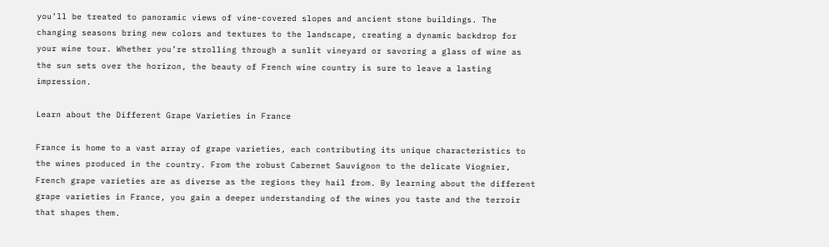you’ll be treated to panoramic views of vine-covered slopes and ancient stone buildings. The changing seasons bring new colors and textures to the landscape, creating a dynamic backdrop for your wine tour. Whether you’re strolling through a sunlit vineyard or savoring a glass of wine as the sun sets over the horizon, the beauty of French wine country is sure to leave a lasting impression.

Learn about the Different Grape Varieties in France

France is home to a vast array of grape varieties, each contributing its unique characteristics to the wines produced in the country. From the robust Cabernet Sauvignon to the delicate Viognier, French grape varieties are as diverse as the regions they hail from. By learning about the different grape varieties in France, you gain a deeper understanding of the wines you taste and the terroir that shapes them.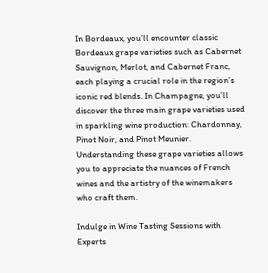In Bordeaux, you’ll encounter classic Bordeaux grape varieties such as Cabernet Sauvignon, Merlot, and Cabernet Franc, each playing a crucial role in the region’s iconic red blends. In Champagne, you’ll discover the three main grape varieties used in sparkling wine production: Chardonnay, Pinot Noir, and Pinot Meunier. Understanding these grape varieties allows you to appreciate the nuances of French wines and the artistry of the winemakers who craft them.

Indulge in Wine Tasting Sessions with Experts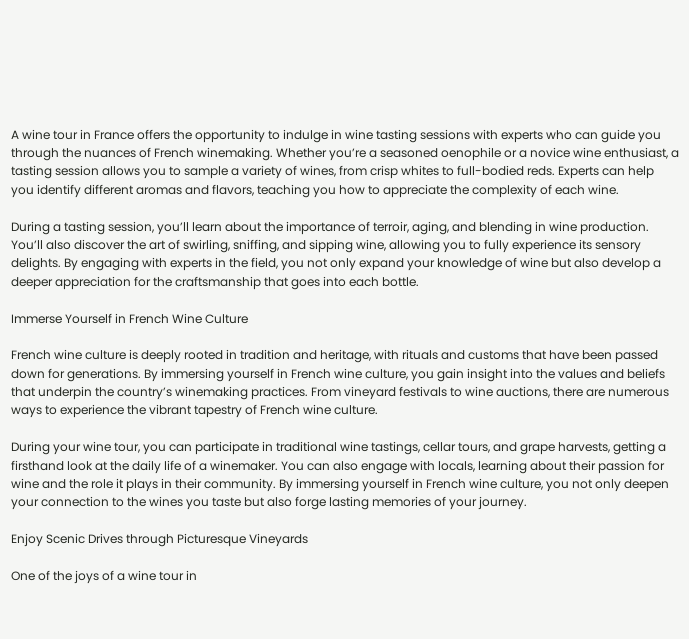A wine tour in France offers the opportunity to indulge in wine tasting sessions with experts who can guide you through the nuances of French winemaking. Whether you’re a seasoned oenophile or a novice wine enthusiast, a tasting session allows you to sample a variety of wines, from crisp whites to full-bodied reds. Experts can help you identify different aromas and flavors, teaching you how to appreciate the complexity of each wine.

During a tasting session, you’ll learn about the importance of terroir, aging, and blending in wine production. You’ll also discover the art of swirling, sniffing, and sipping wine, allowing you to fully experience its sensory delights. By engaging with experts in the field, you not only expand your knowledge of wine but also develop a deeper appreciation for the craftsmanship that goes into each bottle.

Immerse Yourself in French Wine Culture

French wine culture is deeply rooted in tradition and heritage, with rituals and customs that have been passed down for generations. By immersing yourself in French wine culture, you gain insight into the values and beliefs that underpin the country’s winemaking practices. From vineyard festivals to wine auctions, there are numerous ways to experience the vibrant tapestry of French wine culture.

During your wine tour, you can participate in traditional wine tastings, cellar tours, and grape harvests, getting a firsthand look at the daily life of a winemaker. You can also engage with locals, learning about their passion for wine and the role it plays in their community. By immersing yourself in French wine culture, you not only deepen your connection to the wines you taste but also forge lasting memories of your journey.

Enjoy Scenic Drives through Picturesque Vineyards

One of the joys of a wine tour in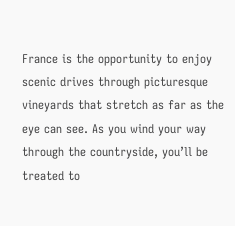France is the opportunity to enjoy scenic drives through picturesque vineyards that stretch as far as the eye can see. As you wind your way through the countryside, you’ll be treated to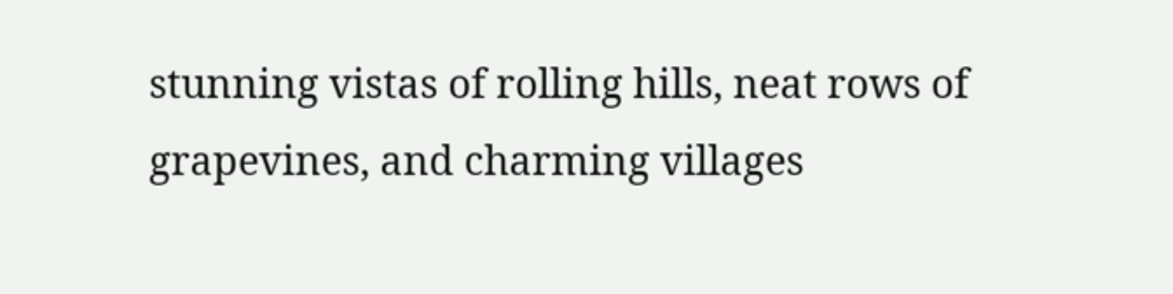stunning vistas of rolling hills, neat rows of grapevines, and charming villages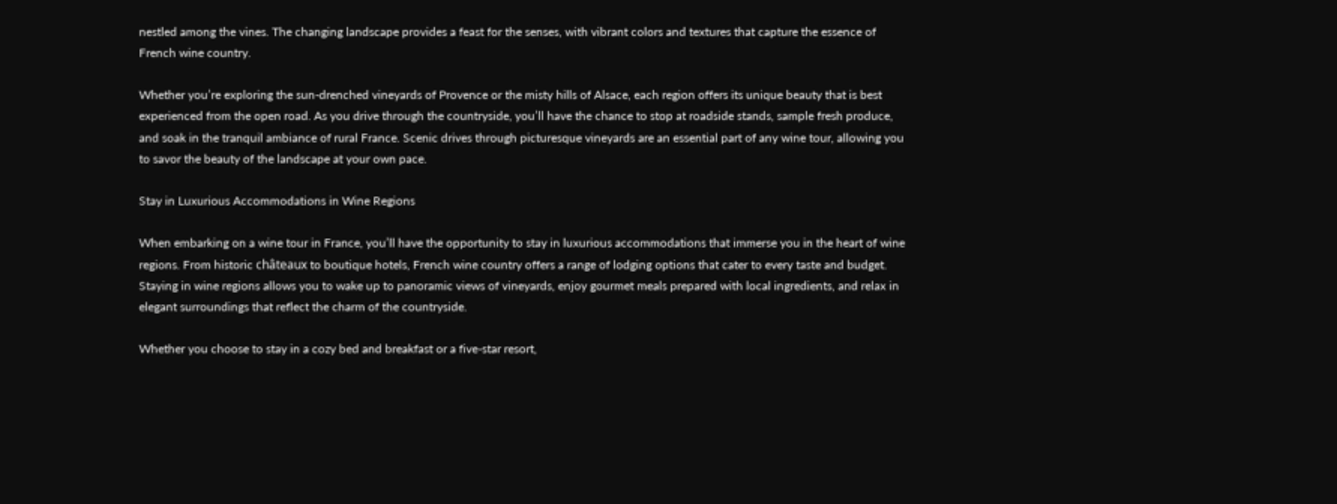nestled among the vines. The changing landscape provides a feast for the senses, with vibrant colors and textures that capture the essence of French wine country.

Whether you’re exploring the sun-drenched vineyards of Provence or the misty hills of Alsace, each region offers its unique beauty that is best experienced from the open road. As you drive through the countryside, you’ll have the chance to stop at roadside stands, sample fresh produce, and soak in the tranquil ambiance of rural France. Scenic drives through picturesque vineyards are an essential part of any wine tour, allowing you to savor the beauty of the landscape at your own pace.

Stay in Luxurious Accommodations in Wine Regions

When embarking on a wine tour in France, you’ll have the opportunity to stay in luxurious accommodations that immerse you in the heart of wine regions. From historic châteaux to boutique hotels, French wine country offers a range of lodging options that cater to every taste and budget. Staying in wine regions allows you to wake up to panoramic views of vineyards, enjoy gourmet meals prepared with local ingredients, and relax in elegant surroundings that reflect the charm of the countryside.

Whether you choose to stay in a cozy bed and breakfast or a five-star resort,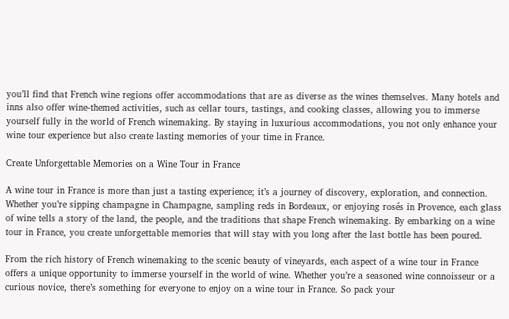you’ll find that French wine regions offer accommodations that are as diverse as the wines themselves. Many hotels and inns also offer wine-themed activities, such as cellar tours, tastings, and cooking classes, allowing you to immerse yourself fully in the world of French winemaking. By staying in luxurious accommodations, you not only enhance your wine tour experience but also create lasting memories of your time in France.

Create Unforgettable Memories on a Wine Tour in France

A wine tour in France is more than just a tasting experience; it’s a journey of discovery, exploration, and connection. Whether you’re sipping champagne in Champagne, sampling reds in Bordeaux, or enjoying rosés in Provence, each glass of wine tells a story of the land, the people, and the traditions that shape French winemaking. By embarking on a wine tour in France, you create unforgettable memories that will stay with you long after the last bottle has been poured.

From the rich history of French winemaking to the scenic beauty of vineyards, each aspect of a wine tour in France offers a unique opportunity to immerse yourself in the world of wine. Whether you’re a seasoned wine connoisseur or a curious novice, there’s something for everyone to enjoy on a wine tour in France. So pack your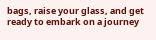bags, raise your glass, and get ready to embark on a journey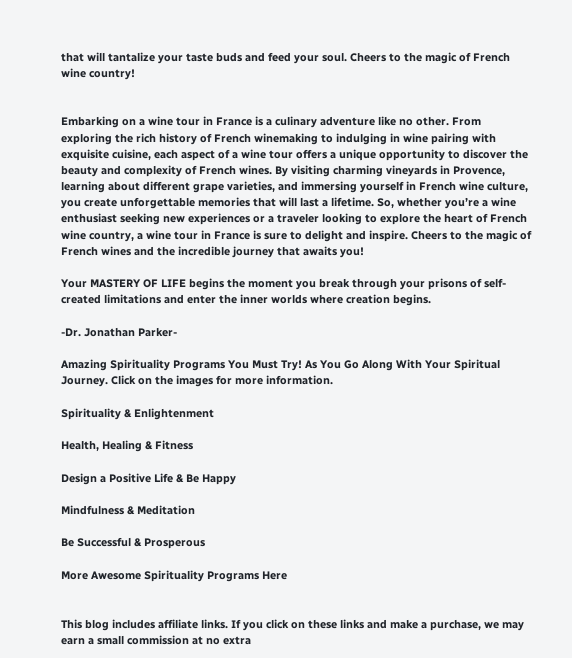that will tantalize your taste buds and feed your soul. Cheers to the magic of French wine country!


Embarking on a wine tour in France is a culinary adventure like no other. From exploring the rich history of French winemaking to indulging in wine pairing with exquisite cuisine, each aspect of a wine tour offers a unique opportunity to discover the beauty and complexity of French wines. By visiting charming vineyards in Provence, learning about different grape varieties, and immersing yourself in French wine culture, you create unforgettable memories that will last a lifetime. So, whether you’re a wine enthusiast seeking new experiences or a traveler looking to explore the heart of French wine country, a wine tour in France is sure to delight and inspire. Cheers to the magic of French wines and the incredible journey that awaits you!

Your MASTERY OF LIFE begins the moment you break through your prisons of self-created limitations and enter the inner worlds where creation begins.

-Dr. Jonathan Parker-

Amazing Spirituality Programs You Must Try! As You Go Along With Your Spiritual Journey. Click on the images for more information.

Spirituality & Enlightenment

Health, Healing & Fitness

Design a Positive Life & Be Happy

Mindfulness & Meditation

Be Successful & Prosperous

More Awesome Spirituality Programs Here


This blog includes affiliate links. If you click on these links and make a purchase, we may earn a small commission at no extra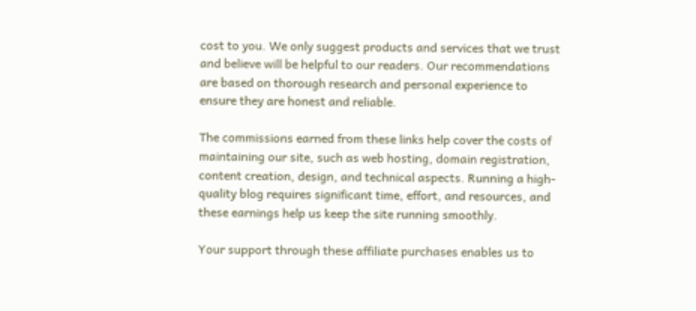cost to you. We only suggest products and services that we trust and believe will be helpful to our readers. Our recommendations are based on thorough research and personal experience to ensure they are honest and reliable.

The commissions earned from these links help cover the costs of maintaining our site, such as web hosting, domain registration, content creation, design, and technical aspects. Running a high-quality blog requires significant time, effort, and resources, and these earnings help us keep the site running smoothly.

Your support through these affiliate purchases enables us to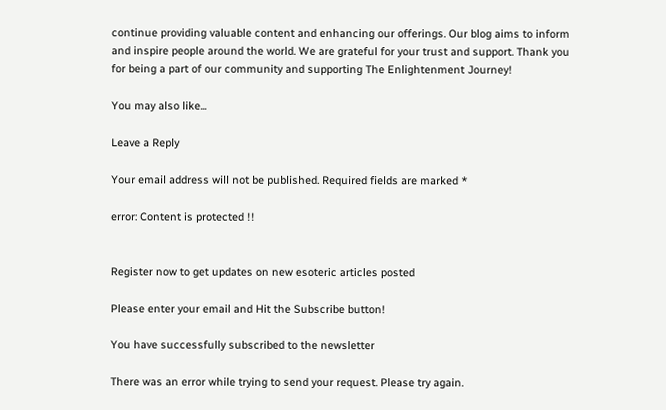continue providing valuable content and enhancing our offerings. Our blog aims to inform and inspire people around the world. We are grateful for your trust and support. Thank you for being a part of our community and supporting The Enlightenment Journey!

You may also like...

Leave a Reply

Your email address will not be published. Required fields are marked *

error: Content is protected !!


Register now to get updates on new esoteric articles posted

Please enter your email and Hit the Subscribe button!

You have successfully subscribed to the newsletter

There was an error while trying to send your request. Please try again.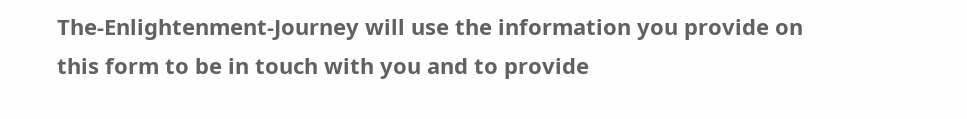The-Enlightenment-Journey will use the information you provide on this form to be in touch with you and to provide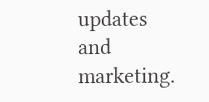updates and marketing.